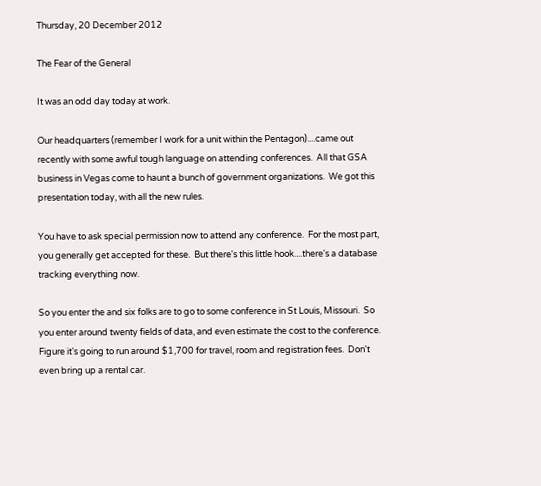Thursday, 20 December 2012

The Fear of the General

It was an odd day today at work.

Our headquarters (remember I work for a unit within the Pentagon)....came out recently with some awful tough language on attending conferences.  All that GSA business in Vegas come to haunt a bunch of government organizations.  We got this presentation today, with all the new rules.

You have to ask special permission now to attend any conference.  For the most part, you generally get accepted for these.  But there's this little hook....there's a database tracking everything now.

So you enter the and six folks are to go to some conference in St Louis, Missouri.  So you enter around twenty fields of data, and even estimate the cost to the conference.  Figure it's going to run around $1,700 for travel, room and registration fees.  Don't even bring up a rental car.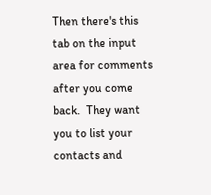Then there's this tab on the input area for comments after you come back.  They want you to list your contacts and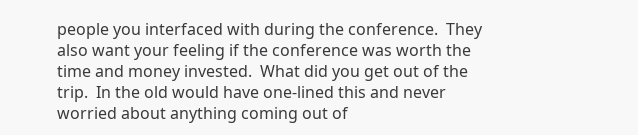people you interfaced with during the conference.  They also want your feeling if the conference was worth the time and money invested.  What did you get out of the trip.  In the old would have one-lined this and never worried about anything coming out of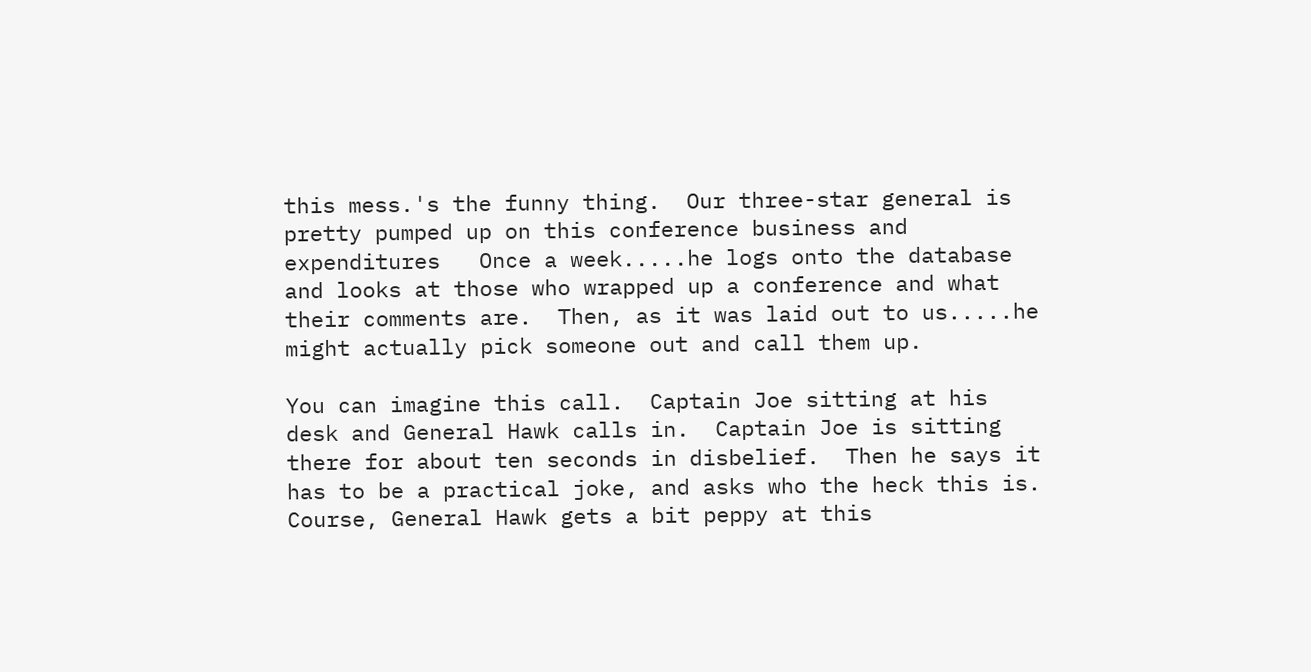this mess.'s the funny thing.  Our three-star general is pretty pumped up on this conference business and expenditures   Once a week.....he logs onto the database and looks at those who wrapped up a conference and what their comments are.  Then, as it was laid out to us.....he might actually pick someone out and call them up.

You can imagine this call.  Captain Joe sitting at his desk and General Hawk calls in.  Captain Joe is sitting there for about ten seconds in disbelief.  Then he says it has to be a practical joke, and asks who the heck this is.  Course, General Hawk gets a bit peppy at this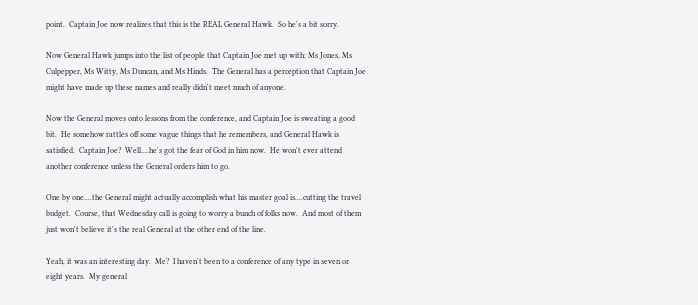point.  Captain Joe now realizes that this is the REAL General Hawk.  So he's a bit sorry.

Now General Hawk jumps into the list of people that Captain Joe met up with: Ms Jones, Ms Culpepper, Ms Witty, Ms Duncan, and Ms Hinds.  The General has a perception that Captain Joe might have made up these names and really didn't meet much of anyone.

Now the General moves onto lessons from the conference, and Captain Joe is sweating a good bit.  He somehow rattles off some vague things that he remembers, and General Hawk is satisfied.  Captain Joe?  Well....he's got the fear of God in him now.  He won't ever attend another conference unless the General orders him to go.

One by one....the General might actually accomplish what his master goal is....cutting the travel budget.  Course, that Wednesday call is going to worry a bunch of folks now.  And most of them just won't believe it's the real General at the other end of the line.

Yeah, it was an interesting day.  Me?  I haven't been to a conference of any type in seven or eight years.  My general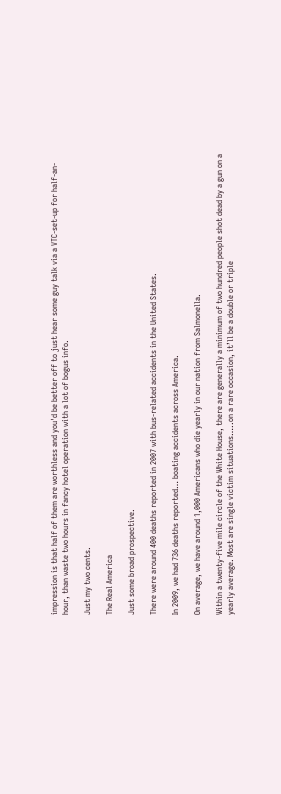impression is that half of them are worthless and you'd be better off to just hear some guy talk via a VTC-set-up for half-an-hour, than waste two hours in fancy hotel operation with a lot of bogus info.

Just my two cents.

The Real America

Just some broad prospective.

There were around 400 deaths reported in 2007 with bus-related accidents in the United States.

In 2009, we had 736 deaths reported… boating accidents across America.

On average, we have around 1,000 Americans who die yearly in our nation from Salmonella.

Within a twenty-five mile circle of the White House, there are generally a minimum of two hundred people shot dead by a gun on a yearly average. Most are single victim situations…..on a rare occasion, it’ll be a double or triple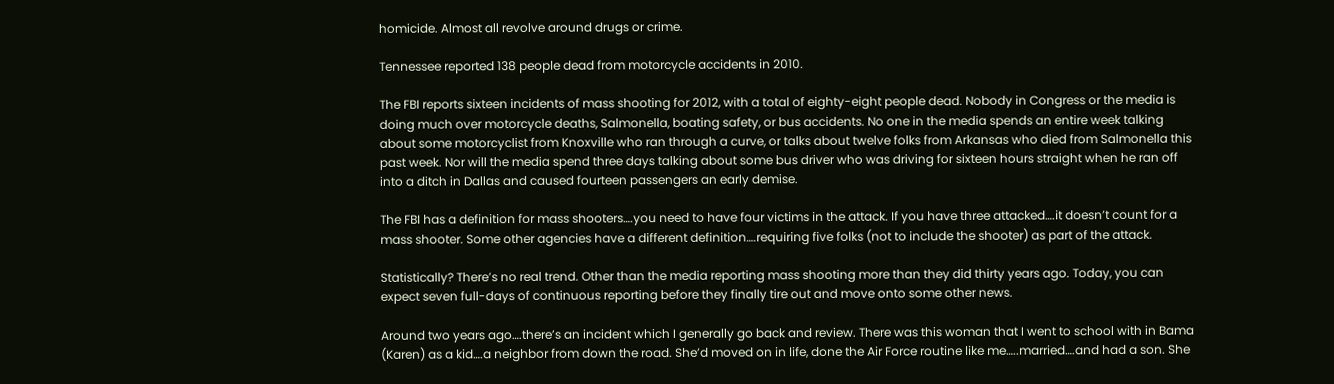homicide. Almost all revolve around drugs or crime.

Tennessee reported 138 people dead from motorcycle accidents in 2010.

The FBI reports sixteen incidents of mass shooting for 2012, with a total of eighty-eight people dead. Nobody in Congress or the media is doing much over motorcycle deaths, Salmonella, boating safety, or bus accidents. No one in the media spends an entire week talking about some motorcyclist from Knoxville who ran through a curve, or talks about twelve folks from Arkansas who died from Salmonella this past week. Nor will the media spend three days talking about some bus driver who was driving for sixteen hours straight when he ran off into a ditch in Dallas and caused fourteen passengers an early demise.

The FBI has a definition for mass shooters….you need to have four victims in the attack. If you have three attacked….it doesn’t count for a mass shooter. Some other agencies have a different definition….requiring five folks (not to include the shooter) as part of the attack.

Statistically? There’s no real trend. Other than the media reporting mass shooting more than they did thirty years ago. Today, you can expect seven full-days of continuous reporting before they finally tire out and move onto some other news.

Around two years ago….there’s an incident which I generally go back and review. There was this woman that I went to school with in Bama (Karen) as a kid….a neighbor from down the road. She’d moved on in life, done the Air Force routine like me…..married….and had a son. She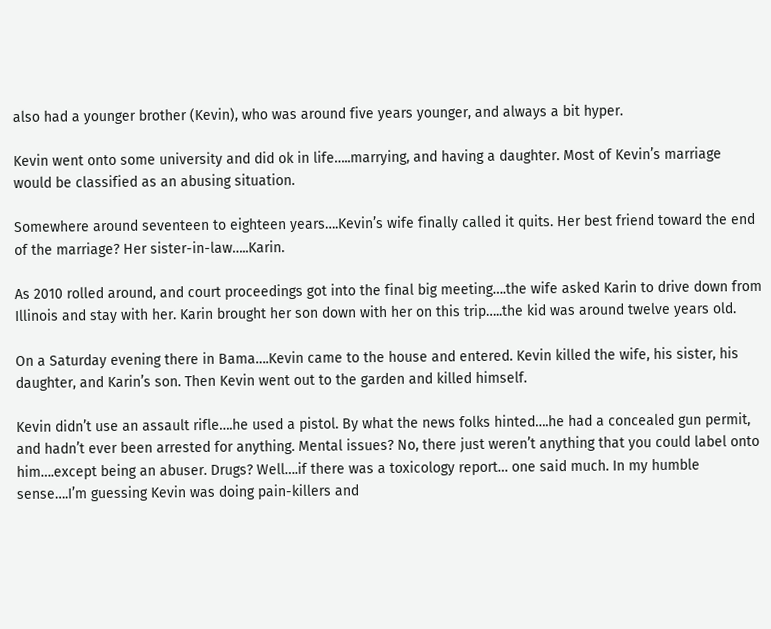also had a younger brother (Kevin), who was around five years younger, and always a bit hyper.

Kevin went onto some university and did ok in life…..marrying, and having a daughter. Most of Kevin’s marriage would be classified as an abusing situation.

Somewhere around seventeen to eighteen years….Kevin’s wife finally called it quits. Her best friend toward the end of the marriage? Her sister-in-law…..Karin.

As 2010 rolled around, and court proceedings got into the final big meeting….the wife asked Karin to drive down from Illinois and stay with her. Karin brought her son down with her on this trip…..the kid was around twelve years old.

On a Saturday evening there in Bama….Kevin came to the house and entered. Kevin killed the wife, his sister, his daughter, and Karin’s son. Then Kevin went out to the garden and killed himself.

Kevin didn’t use an assault rifle….he used a pistol. By what the news folks hinted….he had a concealed gun permit, and hadn’t ever been arrested for anything. Mental issues? No, there just weren’t anything that you could label onto him….except being an abuser. Drugs? Well….if there was a toxicology report… one said much. In my humble sense….I’m guessing Kevin was doing pain-killers and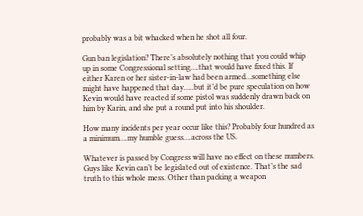probably was a bit whacked when he shot all four.

Gun ban legislation? There’s absolutely nothing that you could whip up in some Congressional setting….that would have fixed this. If either Karen or her sister-in-law had been armed…something else might have happened that day…..but it’d be pure speculation on how Kevin would have reacted if some pistol was suddenly drawn back on him by Karin, and she put a round put into his shoulder.

How many incidents per year occur like this? Probably four hundred as a minimum….my humble guess….across the US.

Whatever is passed by Congress will have no effect on these numbers. Guys like Kevin can’t be legislated out of existence. That’s the sad truth to this whole mess. Other than packing a weapon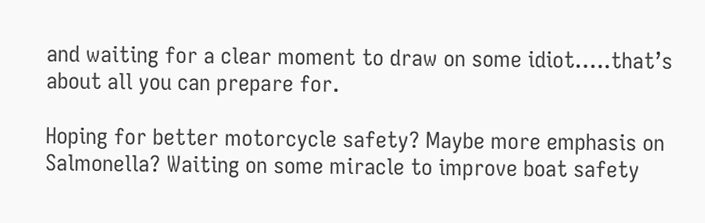and waiting for a clear moment to draw on some idiot…..that’s about all you can prepare for.

Hoping for better motorcycle safety? Maybe more emphasis on Salmonella? Waiting on some miracle to improve boat safety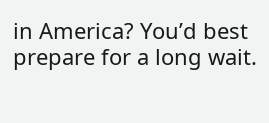in America? You’d best prepare for a long wait.